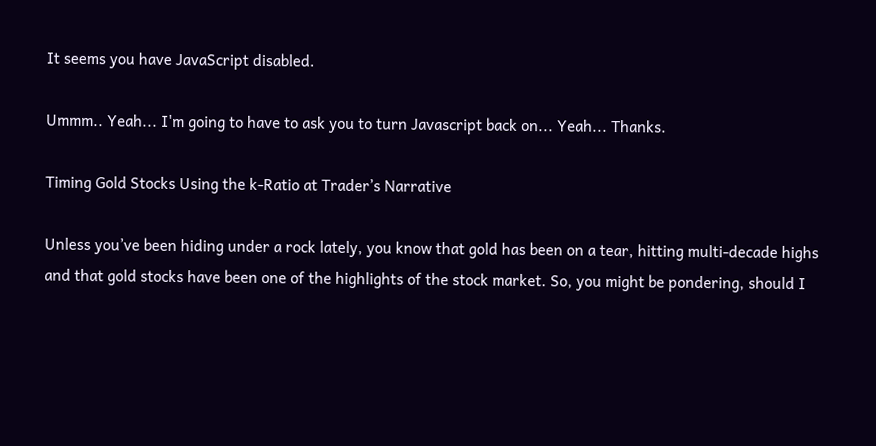It seems you have JavaScript disabled.

Ummm.. Yeah... I'm going to have to ask you to turn Javascript back on... Yeah... Thanks.

Timing Gold Stocks Using the k-Ratio at Trader’s Narrative

Unless you’ve been hiding under a rock lately, you know that gold has been on a tear, hitting multi-decade highs and that gold stocks have been one of the highlights of the stock market. So, you might be pondering, should I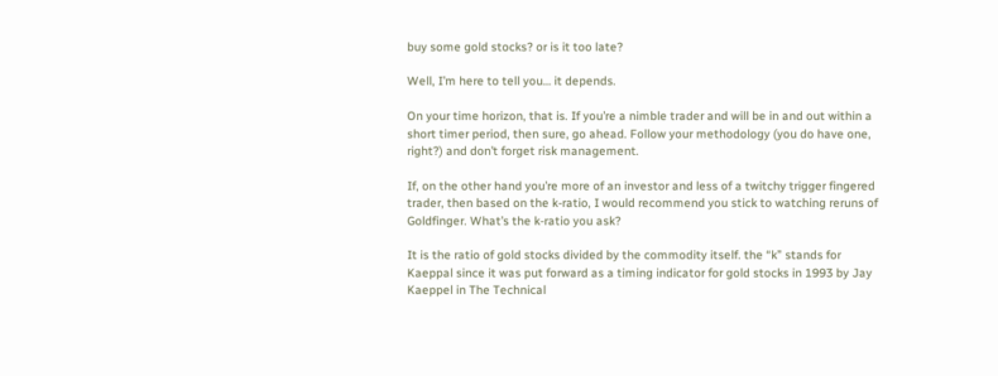buy some gold stocks? or is it too late?

Well, I’m here to tell you… it depends.

On your time horizon, that is. If you’re a nimble trader and will be in and out within a short timer period, then sure, go ahead. Follow your methodology (you do have one, right?) and don’t forget risk management.

If, on the other hand you’re more of an investor and less of a twitchy trigger fingered trader, then based on the k-ratio, I would recommend you stick to watching reruns of Goldfinger. What’s the k-ratio you ask?

It is the ratio of gold stocks divided by the commodity itself. the “k” stands for Kaeppal since it was put forward as a timing indicator for gold stocks in 1993 by Jay Kaeppel in The Technical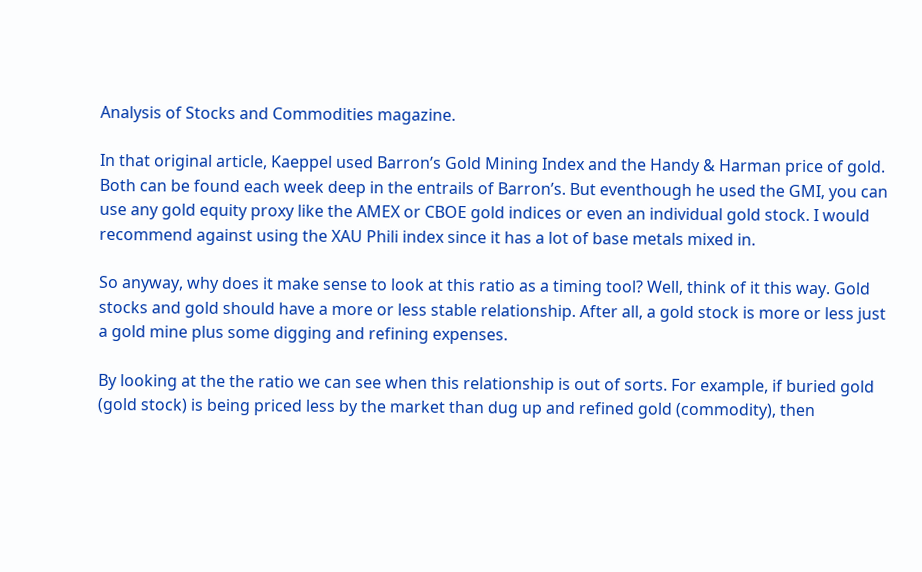Analysis of Stocks and Commodities magazine.

In that original article, Kaeppel used Barron’s Gold Mining Index and the Handy & Harman price of gold. Both can be found each week deep in the entrails of Barron’s. But eventhough he used the GMI, you can use any gold equity proxy like the AMEX or CBOE gold indices or even an individual gold stock. I would recommend against using the XAU Phili index since it has a lot of base metals mixed in.

So anyway, why does it make sense to look at this ratio as a timing tool? Well, think of it this way. Gold stocks and gold should have a more or less stable relationship. After all, a gold stock is more or less just a gold mine plus some digging and refining expenses.

By looking at the the ratio we can see when this relationship is out of sorts. For example, if buried gold (gold stock) is being priced less by the market than dug up and refined gold (commodity), then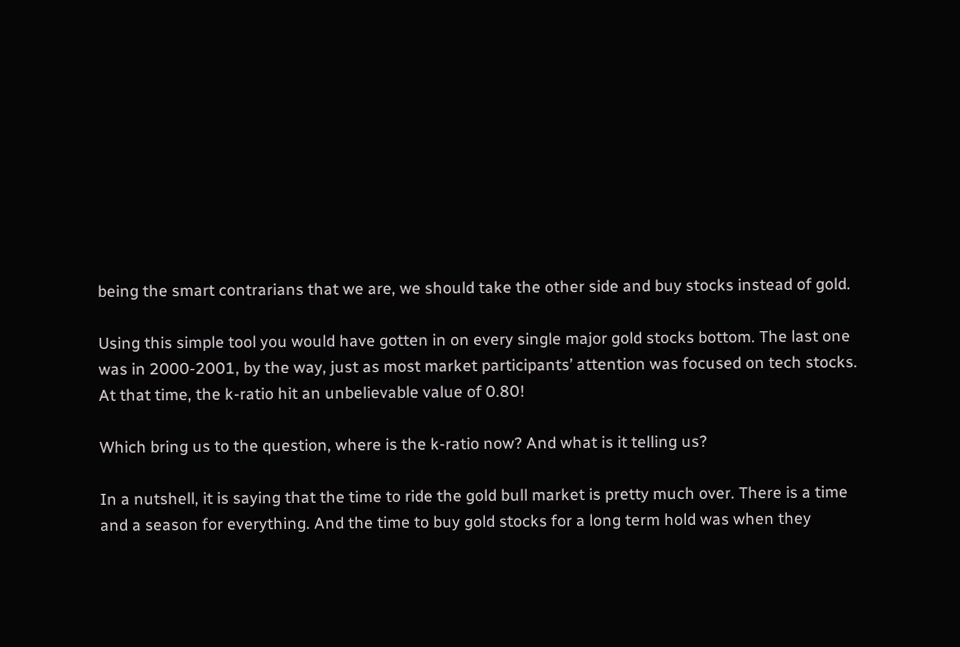being the smart contrarians that we are, we should take the other side and buy stocks instead of gold.

Using this simple tool you would have gotten in on every single major gold stocks bottom. The last one was in 2000-2001, by the way, just as most market participants’ attention was focused on tech stocks. At that time, the k-ratio hit an unbelievable value of 0.80!

Which bring us to the question, where is the k-ratio now? And what is it telling us?

In a nutshell, it is saying that the time to ride the gold bull market is pretty much over. There is a time and a season for everything. And the time to buy gold stocks for a long term hold was when they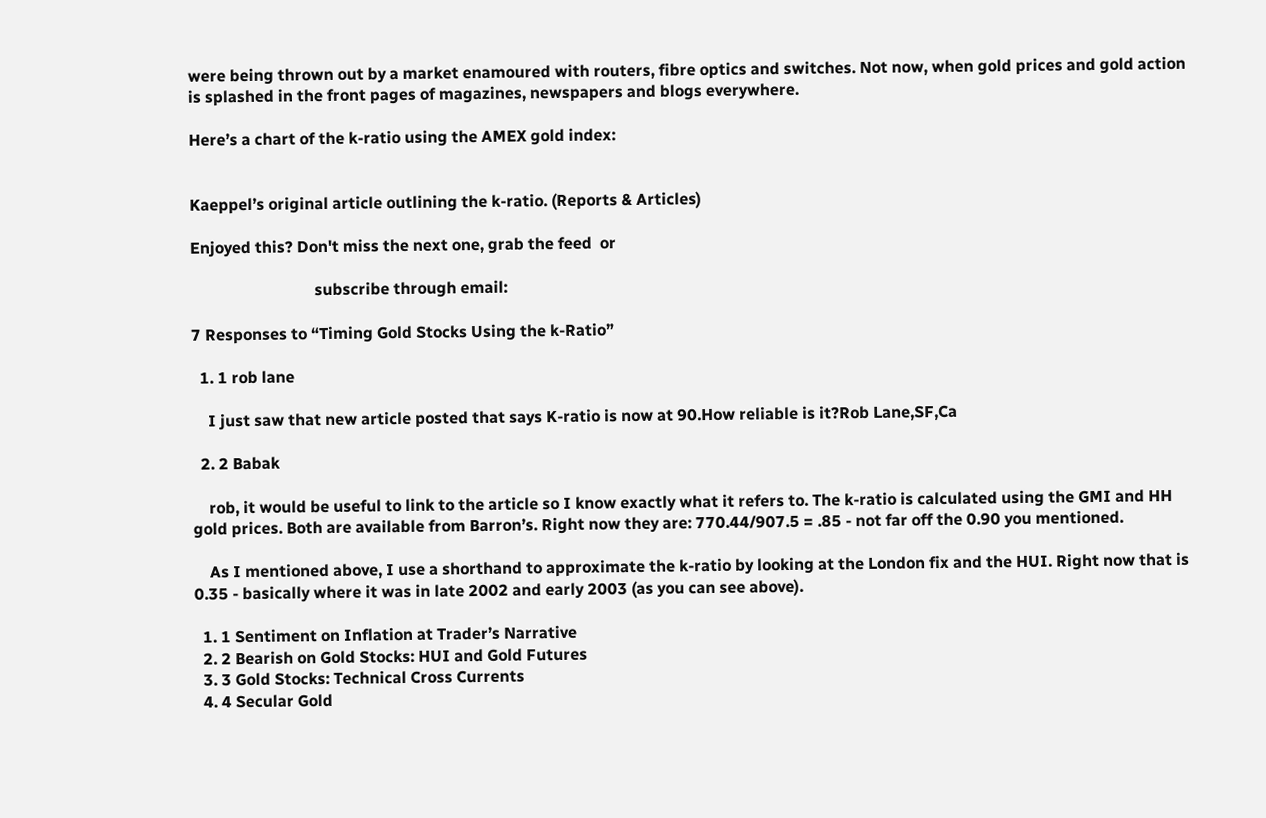were being thrown out by a market enamoured with routers, fibre optics and switches. Not now, when gold prices and gold action is splashed in the front pages of magazines, newspapers and blogs everywhere.

Here’s a chart of the k-ratio using the AMEX gold index:


Kaeppel’s original article outlining the k-ratio. (Reports & Articles)

Enjoyed this? Don't miss the next one, grab the feed  or

                               subscribe through email:

7 Responses to “Timing Gold Stocks Using the k-Ratio”

  1. 1 rob lane

    I just saw that new article posted that says K-ratio is now at 90.How reliable is it?Rob Lane,SF,Ca

  2. 2 Babak

    rob, it would be useful to link to the article so I know exactly what it refers to. The k-ratio is calculated using the GMI and HH gold prices. Both are available from Barron’s. Right now they are: 770.44/907.5 = .85 - not far off the 0.90 you mentioned.

    As I mentioned above, I use a shorthand to approximate the k-ratio by looking at the London fix and the HUI. Right now that is 0.35 - basically where it was in late 2002 and early 2003 (as you can see above).

  1. 1 Sentiment on Inflation at Trader’s Narrative
  2. 2 Bearish on Gold Stocks: HUI and Gold Futures
  3. 3 Gold Stocks: Technical Cross Currents
  4. 4 Secular Gold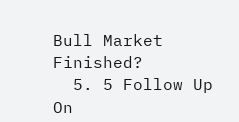Bull Market Finished?
  5. 5 Follow Up On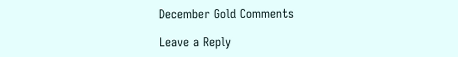December Gold Comments

Leave a Reply